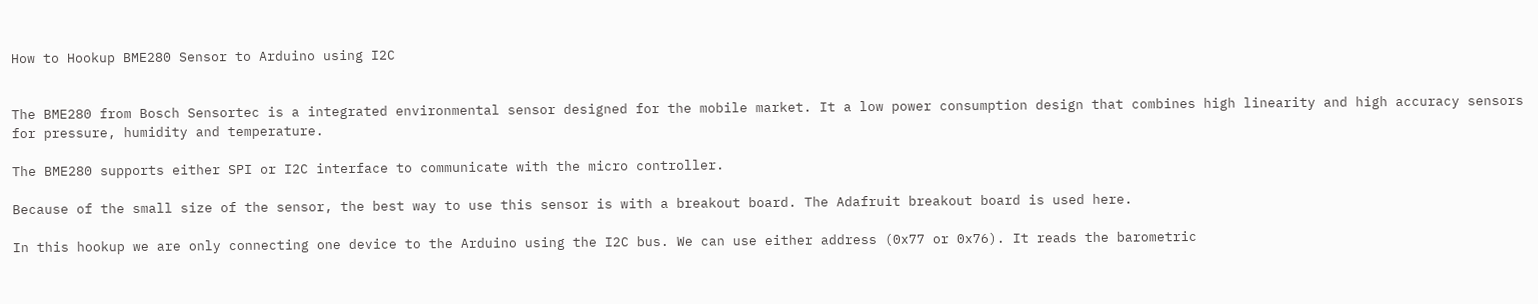How to Hookup BME280 Sensor to Arduino using I2C


The BME280 from Bosch Sensortec is a integrated environmental sensor designed for the mobile market. It a low power consumption design that combines high linearity and high accuracy sensors for pressure, humidity and temperature.

The BME280 supports either SPI or I2C interface to communicate with the micro controller.

Because of the small size of the sensor, the best way to use this sensor is with a breakout board. The Adafruit breakout board is used here.

In this hookup we are only connecting one device to the Arduino using the I2C bus. We can use either address (0x77 or 0x76). It reads the barometric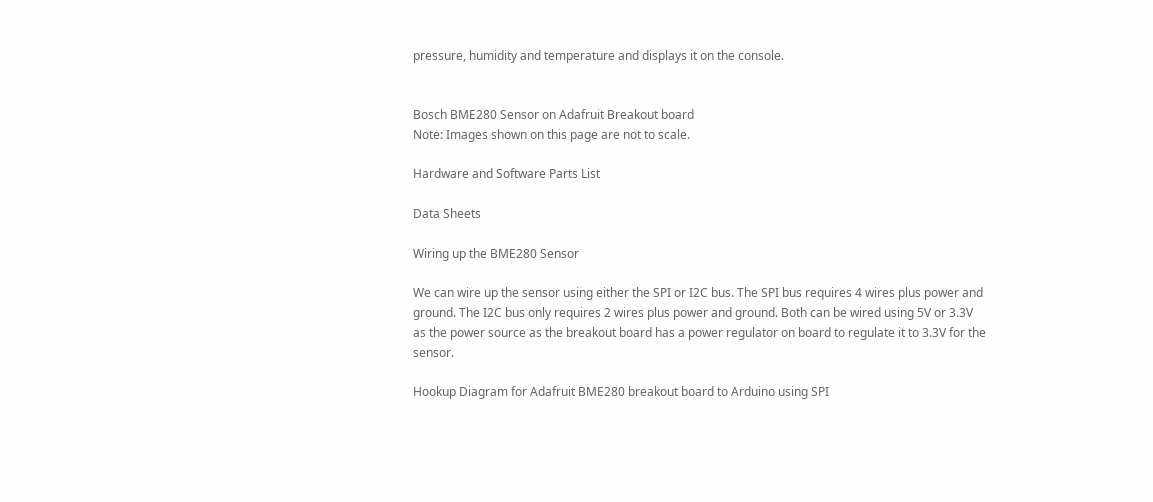pressure, humidity and temperature and displays it on the console.


Bosch BME280 Sensor on Adafruit Breakout board
Note: Images shown on this page are not to scale.

Hardware and Software Parts List

Data Sheets

Wiring up the BME280 Sensor

We can wire up the sensor using either the SPI or I2C bus. The SPI bus requires 4 wires plus power and ground. The I2C bus only requires 2 wires plus power and ground. Both can be wired using 5V or 3.3V as the power source as the breakout board has a power regulator on board to regulate it to 3.3V for the sensor.

Hookup Diagram for Adafruit BME280 breakout board to Arduino using SPI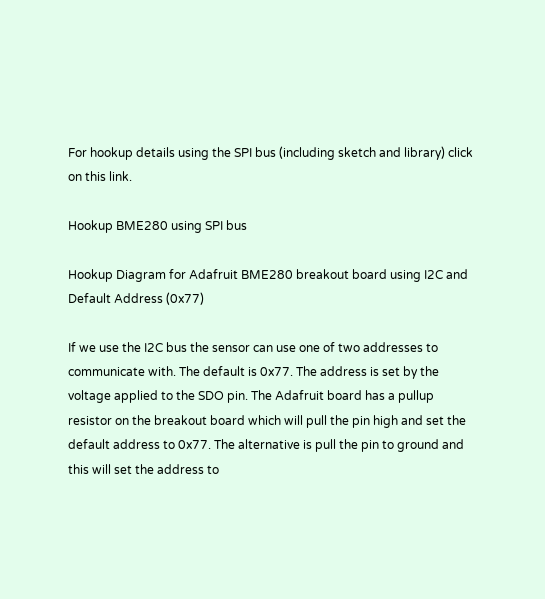For hookup details using the SPI bus (including sketch and library) click on this link.

Hookup BME280 using SPI bus

Hookup Diagram for Adafruit BME280 breakout board using I2C and Default Address (0x77)

If we use the I2C bus the sensor can use one of two addresses to communicate with. The default is 0x77. The address is set by the voltage applied to the SDO pin. The Adafruit board has a pullup resistor on the breakout board which will pull the pin high and set the default address to 0x77. The alternative is pull the pin to ground and this will set the address to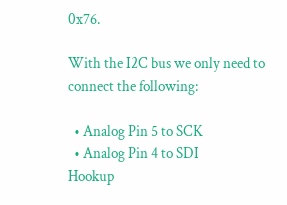0x76.

With the I2C bus we only need to connect the following:

  • Analog Pin 5 to SCK
  • Analog Pin 4 to SDI
Hookup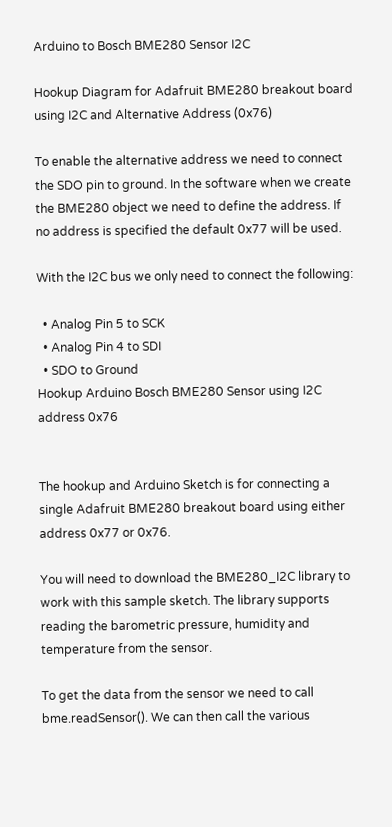Arduino to Bosch BME280 Sensor I2C

Hookup Diagram for Adafruit BME280 breakout board using I2C and Alternative Address (0x76)

To enable the alternative address we need to connect the SDO pin to ground. In the software when we create the BME280 object we need to define the address. If no address is specified the default 0x77 will be used.

With the I2C bus we only need to connect the following:

  • Analog Pin 5 to SCK
  • Analog Pin 4 to SDI
  • SDO to Ground
Hookup Arduino Bosch BME280 Sensor using I2C address 0x76


The hookup and Arduino Sketch is for connecting a single Adafruit BME280 breakout board using either address 0x77 or 0x76.

You will need to download the BME280_I2C library to work with this sample sketch. The library supports reading the barometric pressure, humidity and temperature from the sensor.

To get the data from the sensor we need to call bme.readSensor(). We can then call the various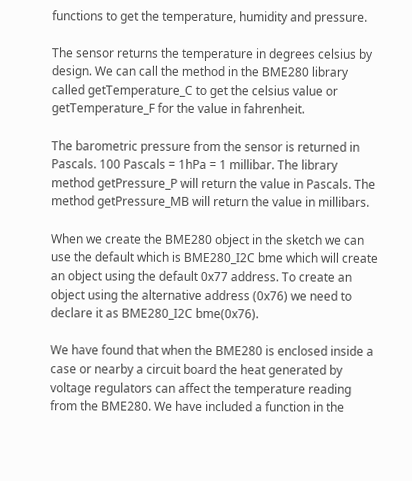functions to get the temperature, humidity and pressure.

The sensor returns the temperature in degrees celsius by design. We can call the method in the BME280 library called getTemperature_C to get the celsius value or getTemperature_F for the value in fahrenheit.

The barometric pressure from the sensor is returned in Pascals. 100 Pascals = 1hPa = 1 millibar. The library method getPressure_P will return the value in Pascals. The method getPressure_MB will return the value in millibars.

When we create the BME280 object in the sketch we can use the default which is BME280_I2C bme which will create an object using the default 0x77 address. To create an object using the alternative address (0x76) we need to declare it as BME280_I2C bme(0x76).

We have found that when the BME280 is enclosed inside a case or nearby a circuit board the heat generated by voltage regulators can affect the temperature reading from the BME280. We have included a function in the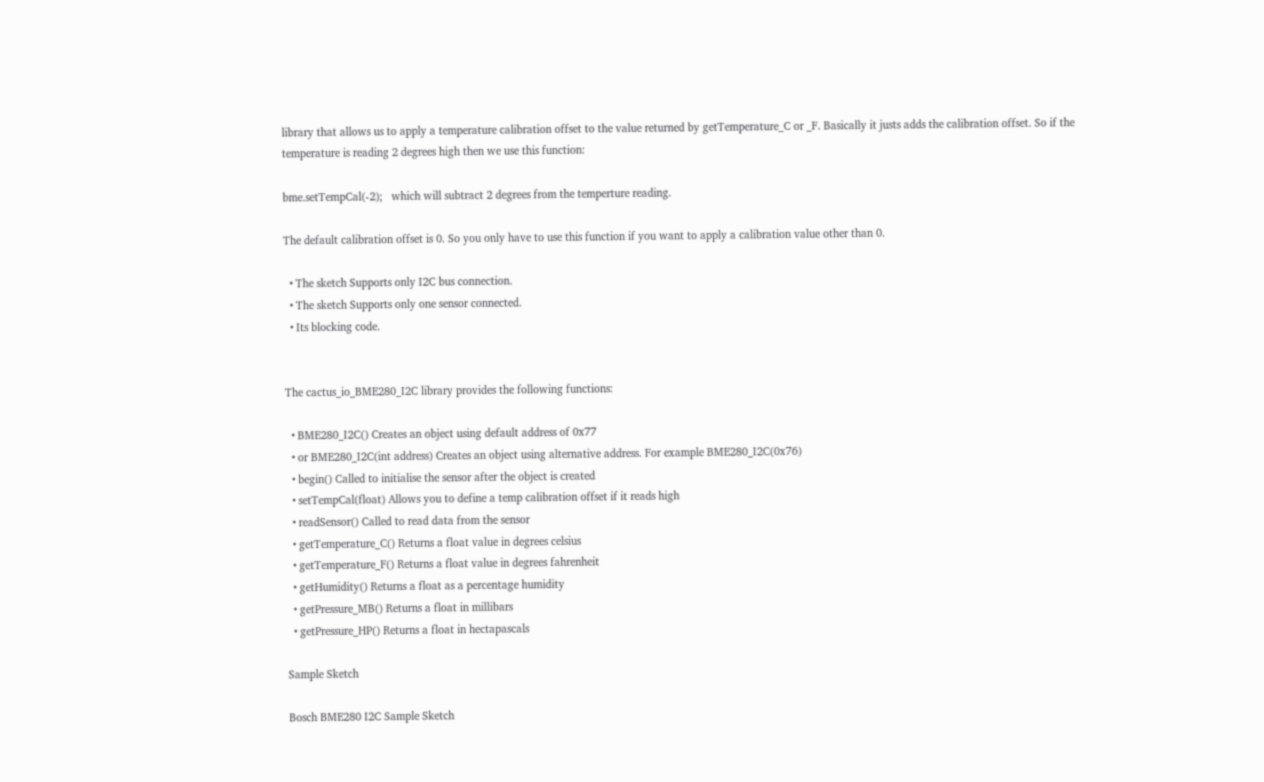library that allows us to apply a temperature calibration offset to the value returned by getTemperature_C or _F. Basically it justs adds the calibration offset. So if the temperature is reading 2 degrees high then we use this function:

bme.setTempCal(-2);   which will subtract 2 degrees from the temperture reading.

The default calibration offset is 0. So you only have to use this function if you want to apply a calibration value other than 0.

  • The sketch Supports only I2C bus connection.
  • The sketch Supports only one sensor connected.
  • Its blocking code.


The cactus_io_BME280_I2C library provides the following functions:

  • BME280_I2C() Creates an object using default address of 0x77
  • or BME280_I2C(int address) Creates an object using alternative address. For example BME280_I2C(0x76)
  • begin() Called to initialise the sensor after the object is created
  • setTempCal(float) Allows you to define a temp calibration offset if it reads high
  • readSensor() Called to read data from the sensor
  • getTemperature_C() Returns a float value in degrees celsius
  • getTemperature_F() Returns a float value in degrees fahrenheit
  • getHumidity() Returns a float as a percentage humidity
  • getPressure_MB() Returns a float in millibars
  • getPressure_HP() Returns a float in hectapascals

Sample Sketch

Bosch BME280 I2C Sample Sketch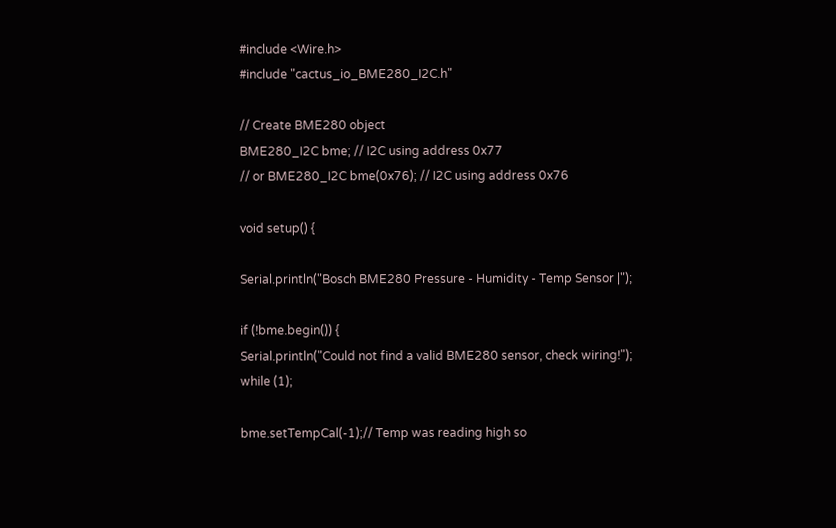#include <Wire.h>
#include "cactus_io_BME280_I2C.h"

// Create BME280 object
BME280_I2C bme; // I2C using address 0x77
// or BME280_I2C bme(0x76); // I2C using address 0x76

void setup() {

Serial.println("Bosch BME280 Pressure - Humidity - Temp Sensor |");

if (!bme.begin()) {
Serial.println("Could not find a valid BME280 sensor, check wiring!");
while (1);

bme.setTempCal(-1);// Temp was reading high so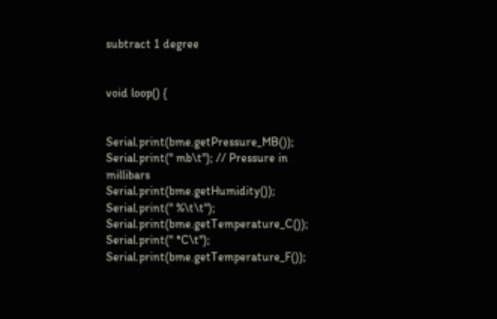subtract 1 degree


void loop() {


Serial.print(bme.getPressure_MB()); Serial.print(" mb\t"); // Pressure in millibars
Serial.print(bme.getHumidity()); Serial.print(" %\t\t");
Serial.print(bme.getTemperature_C()); Serial.print(" *C\t");
Serial.print(bme.getTemperature_F());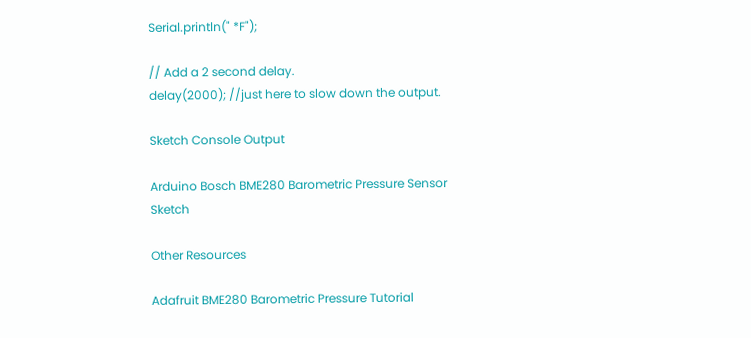Serial.println(" *F");

// Add a 2 second delay.
delay(2000); //just here to slow down the output.

Sketch Console Output

Arduino Bosch BME280 Barometric Pressure Sensor Sketch

Other Resources

Adafruit BME280 Barometric Pressure Tutorial